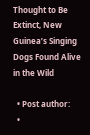Thought to Be Extinct, New Guinea’s Singing Dogs Found Alive in the Wild

  • Post author:
  •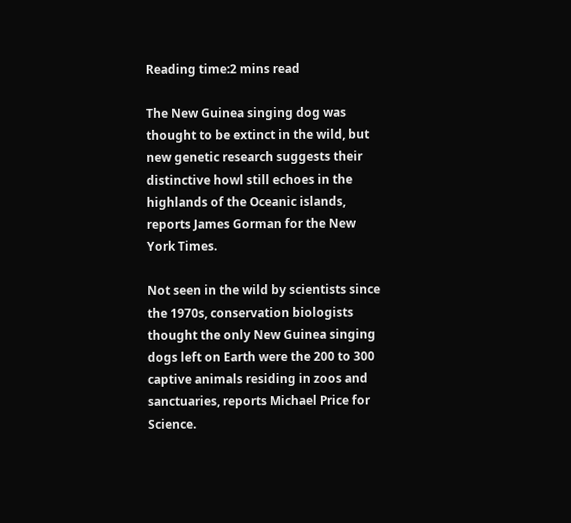Reading time:2 mins read

The New Guinea singing dog was thought to be extinct in the wild, but new genetic research suggests their distinctive howl still echoes in the highlands of the Oceanic islands, reports James Gorman for the New York Times.

Not seen in the wild by scientists since the 1970s, conservation biologists thought the only New Guinea singing dogs left on Earth were the 200 to 300 captive animals residing in zoos and sanctuaries, reports Michael Price for Science.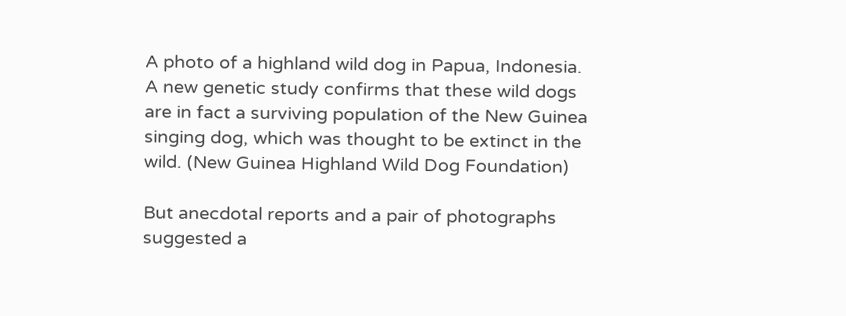A photo of a highland wild dog in Papua, Indonesia. A new genetic study confirms that these wild dogs are in fact a surviving population of the New Guinea singing dog, which was thought to be extinct in the wild. (New Guinea Highland Wild Dog Foundation)

But anecdotal reports and a pair of photographs suggested a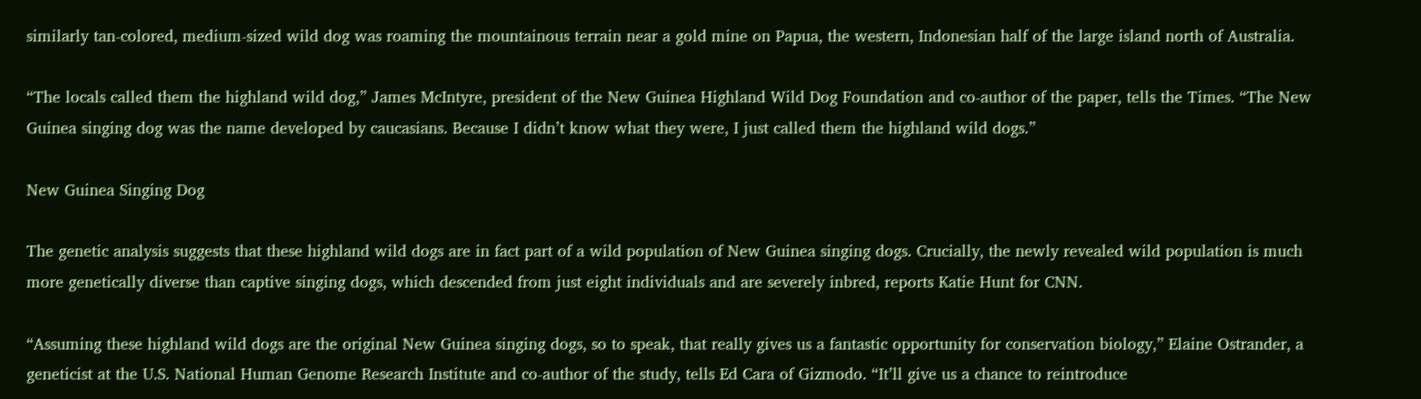similarly tan-colored, medium-sized wild dog was roaming the mountainous terrain near a gold mine on Papua, the western, Indonesian half of the large island north of Australia.

“The locals called them the highland wild dog,” James McIntyre, president of the New Guinea Highland Wild Dog Foundation and co-author of the paper, tells the Times. “The New Guinea singing dog was the name developed by caucasians. Because I didn’t know what they were, I just called them the highland wild dogs.”

New Guinea Singing Dog

The genetic analysis suggests that these highland wild dogs are in fact part of a wild population of New Guinea singing dogs. Crucially, the newly revealed wild population is much more genetically diverse than captive singing dogs, which descended from just eight individuals and are severely inbred, reports Katie Hunt for CNN.

“Assuming these highland wild dogs are the original New Guinea singing dogs, so to speak, that really gives us a fantastic opportunity for conservation biology,” Elaine Ostrander, a geneticist at the U.S. National Human Genome Research Institute and co-author of the study, tells Ed Cara of Gizmodo. “It’ll give us a chance to reintroduce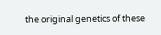the original genetics of these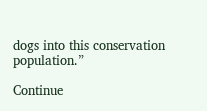dogs into this conservation population.”

Continue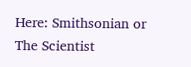Here: Smithsonian or The Scientist